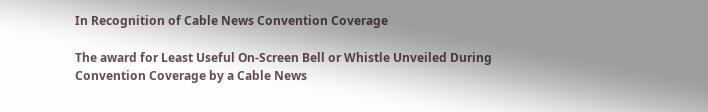In Recognition of Cable News Convention Coverage

The award for Least Useful On-Screen Bell or Whistle Unveiled During Convention Coverage by a Cable News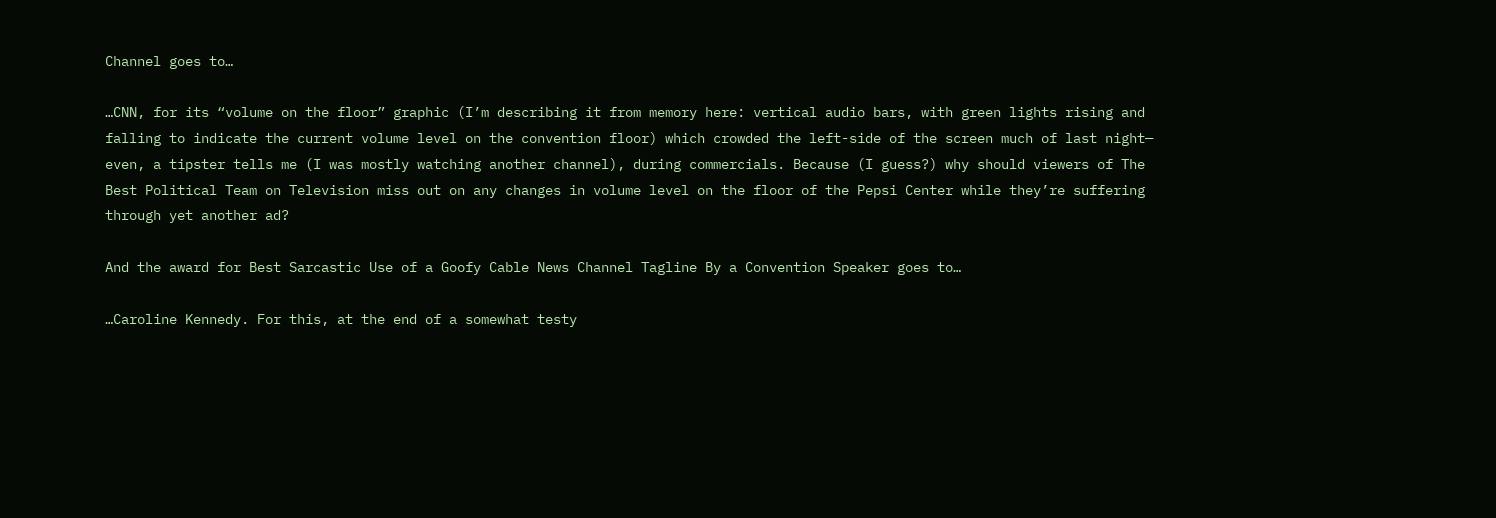Channel goes to…

…CNN, for its “volume on the floor” graphic (I’m describing it from memory here: vertical audio bars, with green lights rising and falling to indicate the current volume level on the convention floor) which crowded the left-side of the screen much of last night— even, a tipster tells me (I was mostly watching another channel), during commercials. Because (I guess?) why should viewers of The Best Political Team on Television miss out on any changes in volume level on the floor of the Pepsi Center while they’re suffering through yet another ad?

And the award for Best Sarcastic Use of a Goofy Cable News Channel Tagline By a Convention Speaker goes to…

…Caroline Kennedy. For this, at the end of a somewhat testy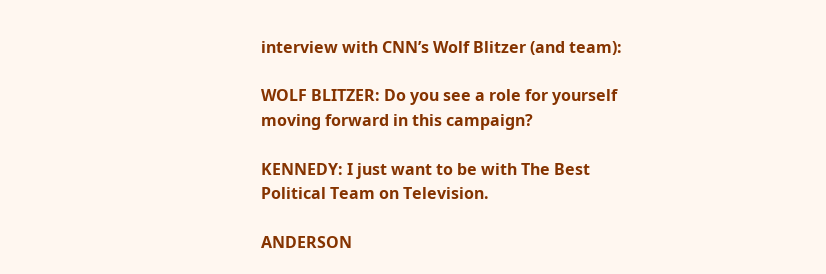interview with CNN’s Wolf Blitzer (and team):

WOLF BLITZER: Do you see a role for yourself moving forward in this campaign?

KENNEDY: I just want to be with The Best Political Team on Television.

ANDERSON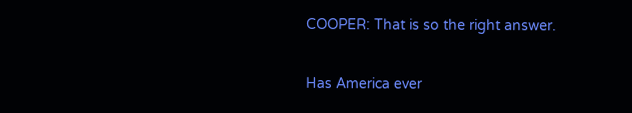COOPER: That is so the right answer.

Has America ever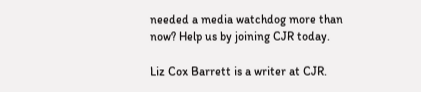needed a media watchdog more than now? Help us by joining CJR today.

Liz Cox Barrett is a writer at CJR.